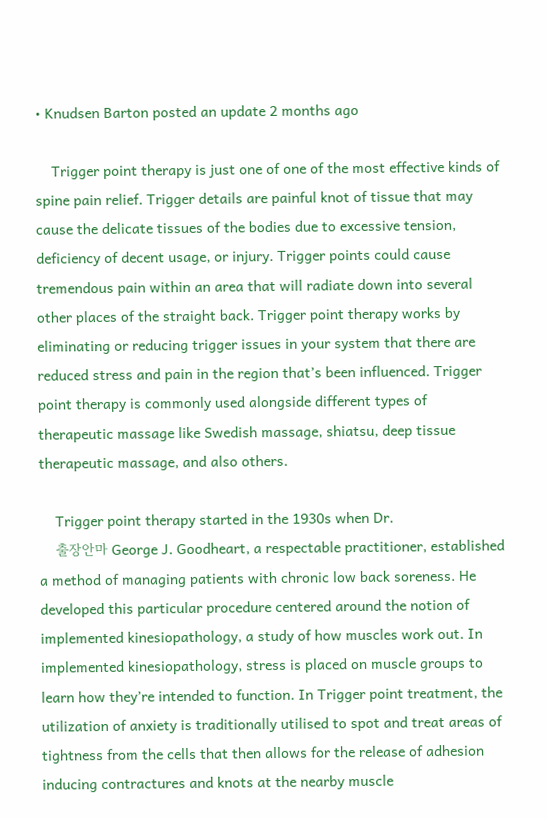• Knudsen Barton posted an update 2 months ago

    Trigger point therapy is just one of one of the most effective kinds of spine pain relief. Trigger details are painful knot of tissue that may cause the delicate tissues of the bodies due to excessive tension, deficiency of decent usage, or injury. Trigger points could cause tremendous pain within an area that will radiate down into several other places of the straight back. Trigger point therapy works by eliminating or reducing trigger issues in your system that there are reduced stress and pain in the region that’s been influenced. Trigger point therapy is commonly used alongside different types of therapeutic massage like Swedish massage, shiatsu, deep tissue therapeutic massage, and also others.

    Trigger point therapy started in the 1930s when Dr.
    출장안마 George J. Goodheart, a respectable practitioner, established a method of managing patients with chronic low back soreness. He developed this particular procedure centered around the notion of implemented kinesiopathology, a study of how muscles work out. In implemented kinesiopathology, stress is placed on muscle groups to learn how they’re intended to function. In Trigger point treatment, the utilization of anxiety is traditionally utilised to spot and treat areas of tightness from the cells that then allows for the release of adhesion inducing contractures and knots at the nearby muscle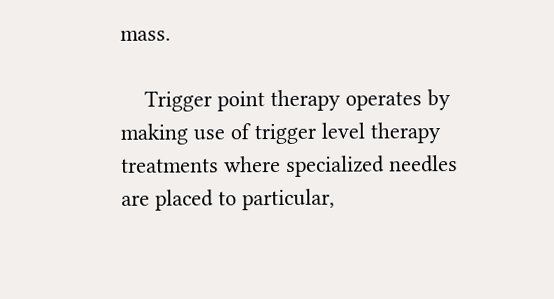mass.

    Trigger point therapy operates by making use of trigger level therapy treatments where specialized needles are placed to particular,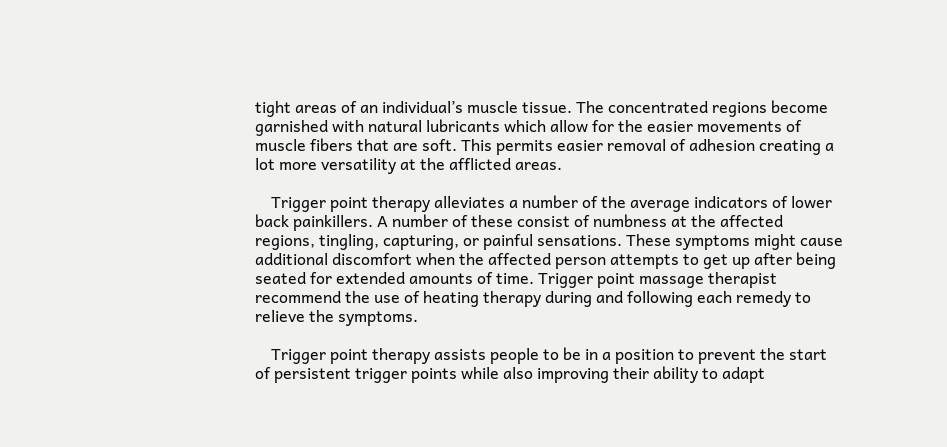tight areas of an individual’s muscle tissue. The concentrated regions become garnished with natural lubricants which allow for the easier movements of muscle fibers that are soft. This permits easier removal of adhesion creating a lot more versatility at the afflicted areas.

    Trigger point therapy alleviates a number of the average indicators of lower back painkillers. A number of these consist of numbness at the affected regions, tingling, capturing, or painful sensations. These symptoms might cause additional discomfort when the affected person attempts to get up after being seated for extended amounts of time. Trigger point massage therapist recommend the use of heating therapy during and following each remedy to relieve the symptoms.

    Trigger point therapy assists people to be in a position to prevent the start of persistent trigger points while also improving their ability to adapt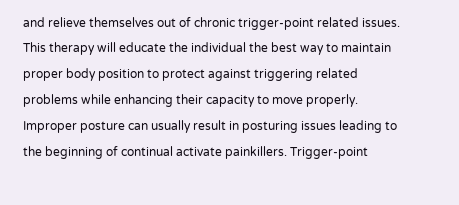and relieve themselves out of chronic trigger-point related issues. This therapy will educate the individual the best way to maintain proper body position to protect against triggering related problems while enhancing their capacity to move properly. Improper posture can usually result in posturing issues leading to the beginning of continual activate painkillers. Trigger-point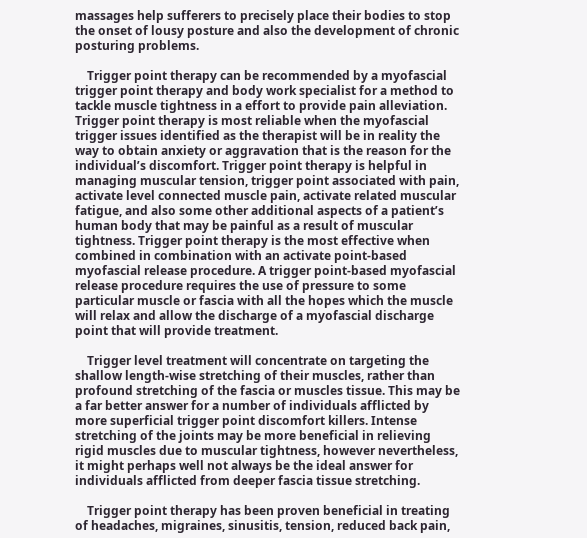massages help sufferers to precisely place their bodies to stop the onset of lousy posture and also the development of chronic posturing problems.

    Trigger point therapy can be recommended by a myofascial trigger point therapy and body work specialist for a method to tackle muscle tightness in a effort to provide pain alleviation. Trigger point therapy is most reliable when the myofascial trigger issues identified as the therapist will be in reality the way to obtain anxiety or aggravation that is the reason for the individual’s discomfort. Trigger point therapy is helpful in managing muscular tension, trigger point associated with pain, activate level connected muscle pain, activate related muscular fatigue, and also some other additional aspects of a patient’s human body that may be painful as a result of muscular tightness. Trigger point therapy is the most effective when combined in combination with an activate point-based myofascial release procedure. A trigger point-based myofascial release procedure requires the use of pressure to some particular muscle or fascia with all the hopes which the muscle will relax and allow the discharge of a myofascial discharge point that will provide treatment.

    Trigger level treatment will concentrate on targeting the shallow length-wise stretching of their muscles, rather than profound stretching of the fascia or muscles tissue. This may be a far better answer for a number of individuals afflicted by more superficial trigger point discomfort killers. Intense stretching of the joints may be more beneficial in relieving rigid muscles due to muscular tightness, however nevertheless, it might perhaps well not always be the ideal answer for individuals afflicted from deeper fascia tissue stretching.

    Trigger point therapy has been proven beneficial in treating of headaches, migraines, sinusitis, tension, reduced back pain,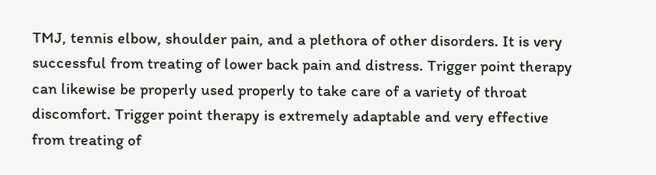TMJ, tennis elbow, shoulder pain, and a plethora of other disorders. It is very successful from treating of lower back pain and distress. Trigger point therapy can likewise be properly used properly to take care of a variety of throat discomfort. Trigger point therapy is extremely adaptable and very effective from treating of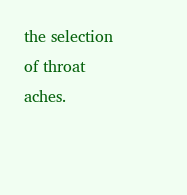the selection of throat aches.